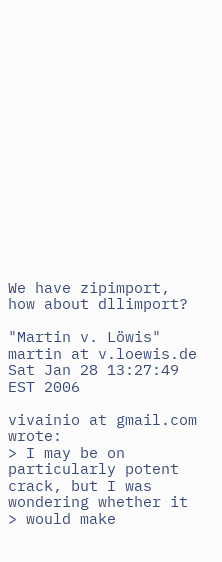We have zipimport, how about dllimport?

"Martin v. Löwis" martin at v.loewis.de
Sat Jan 28 13:27:49 EST 2006

vivainio at gmail.com wrote:
> I may be on particularly potent crack, but I was wondering whether it
> would make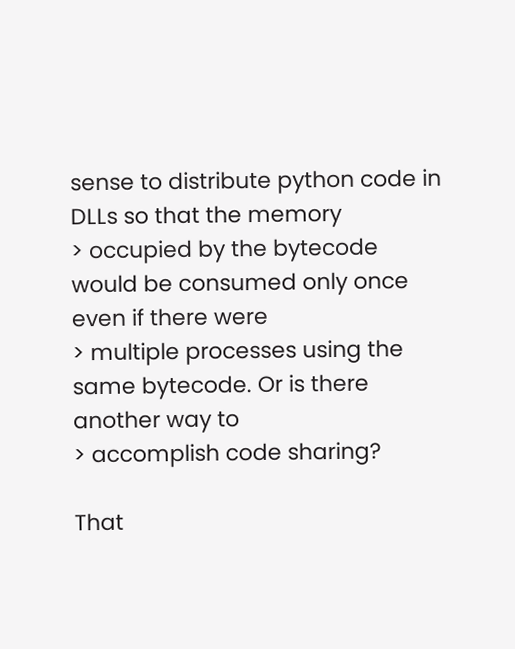sense to distribute python code in DLLs so that the memory
> occupied by the bytecode would be consumed only once even if there were
> multiple processes using the same bytecode. Or is there another way to
> accomplish code sharing?

That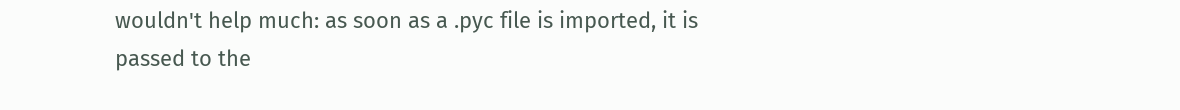wouldn't help much: as soon as a .pyc file is imported, it is
passed to the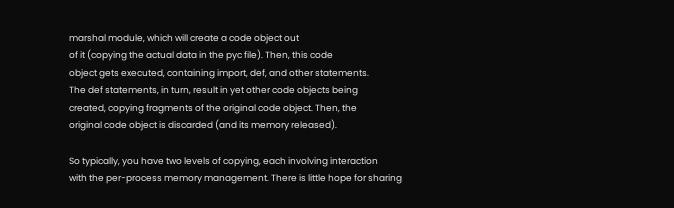marshal module, which will create a code object out
of it (copying the actual data in the pyc file). Then, this code
object gets executed, containing import, def, and other statements.
The def statements, in turn, result in yet other code objects being
created, copying fragments of the original code object. Then, the
original code object is discarded (and its memory released).

So typically, you have two levels of copying, each involving interaction
with the per-process memory management. There is little hope for sharing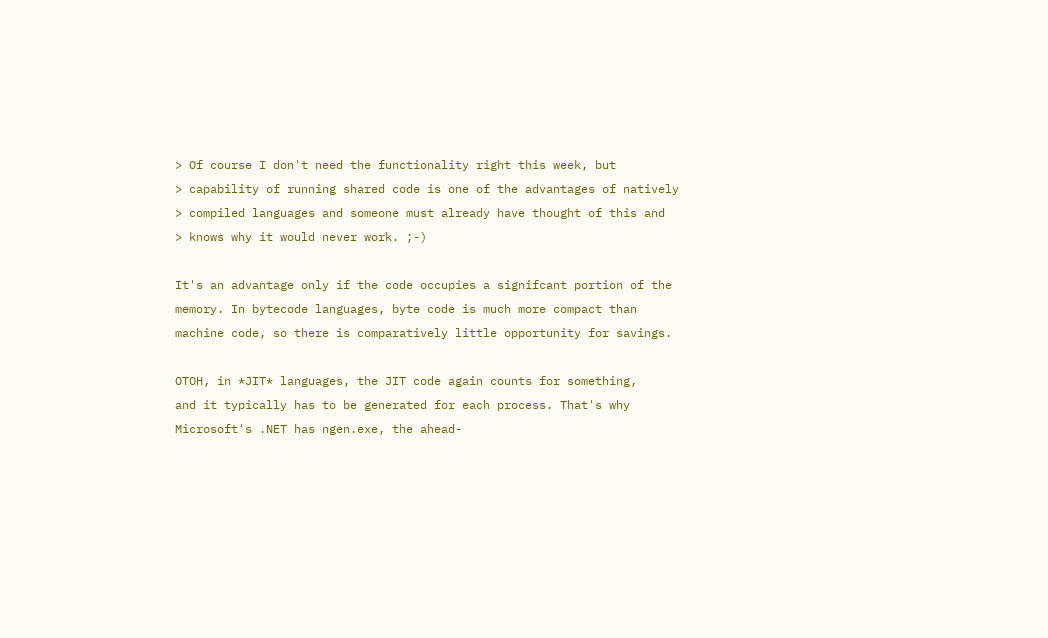> Of course I don't need the functionality right this week, but
> capability of running shared code is one of the advantages of natively
> compiled languages and someone must already have thought of this and
> knows why it would never work. ;-)

It's an advantage only if the code occupies a signifcant portion of the
memory. In bytecode languages, byte code is much more compact than
machine code, so there is comparatively little opportunity for savings.

OTOH, in *JIT* languages, the JIT code again counts for something,
and it typically has to be generated for each process. That's why
Microsoft's .NET has ngen.exe, the ahead-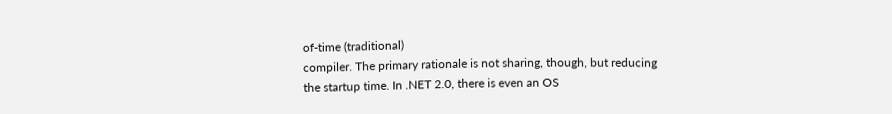of-time (traditional)
compiler. The primary rationale is not sharing, though, but reducing
the startup time. In .NET 2.0, there is even an OS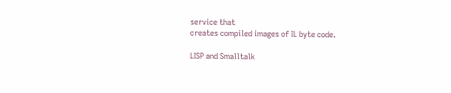service that
creates compiled images of IL byte code.

LISP and Smalltalk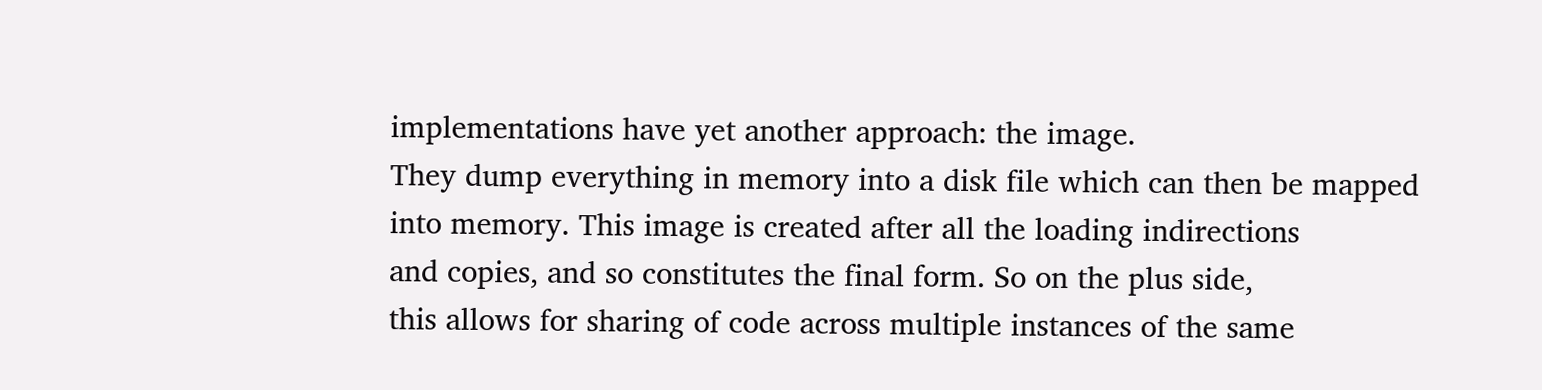implementations have yet another approach: the image.
They dump everything in memory into a disk file which can then be mapped
into memory. This image is created after all the loading indirections
and copies, and so constitutes the final form. So on the plus side,
this allows for sharing of code across multiple instances of the same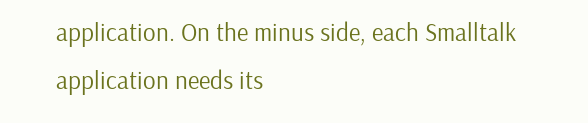application. On the minus side, each Smalltalk application needs its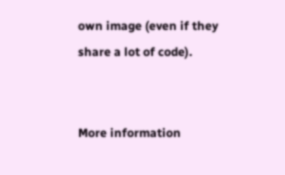own image (even if they share a lot of code).


More information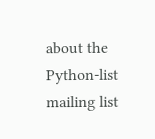about the Python-list mailing list